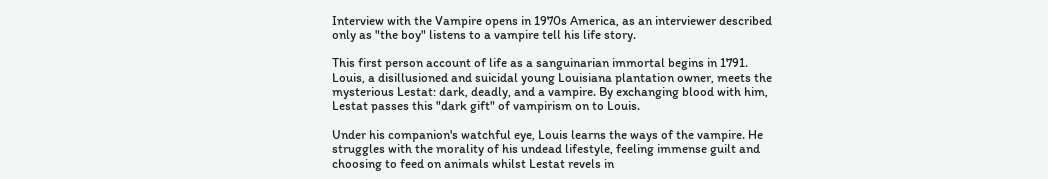Interview with the Vampire opens in 1970s America, as an interviewer described only as "the boy" listens to a vampire tell his life story.

This first person account of life as a sanguinarian immortal begins in 1791. Louis, a disillusioned and suicidal young Louisiana plantation owner, meets the mysterious Lestat: dark, deadly, and a vampire. By exchanging blood with him, Lestat passes this "dark gift" of vampirism on to Louis.

Under his companion's watchful eye, Louis learns the ways of the vampire. He struggles with the morality of his undead lifestyle, feeling immense guilt and choosing to feed on animals whilst Lestat revels in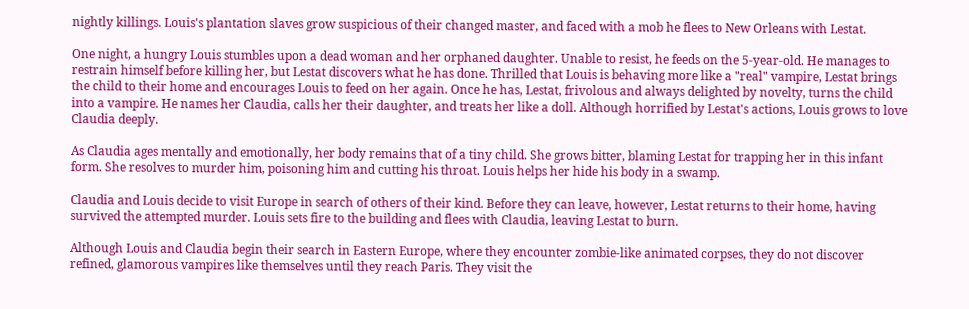nightly killings. Louis's plantation slaves grow suspicious of their changed master, and faced with a mob he flees to New Orleans with Lestat.

One night, a hungry Louis stumbles upon a dead woman and her orphaned daughter. Unable to resist, he feeds on the 5-year-old. He manages to restrain himself before killing her, but Lestat discovers what he has done. Thrilled that Louis is behaving more like a "real" vampire, Lestat brings the child to their home and encourages Louis to feed on her again. Once he has, Lestat, frivolous and always delighted by novelty, turns the child into a vampire. He names her Claudia, calls her their daughter, and treats her like a doll. Although horrified by Lestat's actions, Louis grows to love Claudia deeply.

As Claudia ages mentally and emotionally, her body remains that of a tiny child. She grows bitter, blaming Lestat for trapping her in this infant form. She resolves to murder him, poisoning him and cutting his throat. Louis helps her hide his body in a swamp.

Claudia and Louis decide to visit Europe in search of others of their kind. Before they can leave, however, Lestat returns to their home, having survived the attempted murder. Louis sets fire to the building and flees with Claudia, leaving Lestat to burn.

Although Louis and Claudia begin their search in Eastern Europe, where they encounter zombie-like animated corpses, they do not discover refined, glamorous vampires like themselves until they reach Paris. They visit the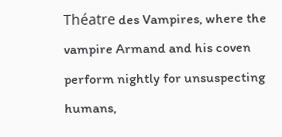Théatre des Vampires, where the vampire Armand and his coven perform nightly for unsuspecting humans,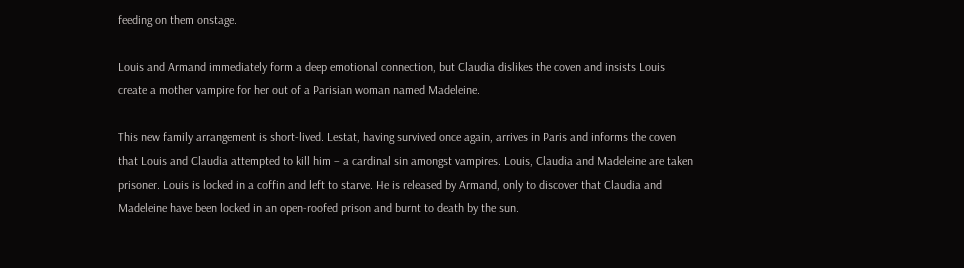feeding on them onstage.

Louis and Armand immediately form a deep emotional connection, but Claudia dislikes the coven and insists Louis create a mother vampire for her out of a Parisian woman named Madeleine.

This new family arrangement is short-lived. Lestat, having survived once again, arrives in Paris and informs the coven that Louis and Claudia attempted to kill him – a cardinal sin amongst vampires. Louis, Claudia and Madeleine are taken prisoner. Louis is locked in a coffin and left to starve. He is released by Armand, only to discover that Claudia and Madeleine have been locked in an open-roofed prison and burnt to death by the sun.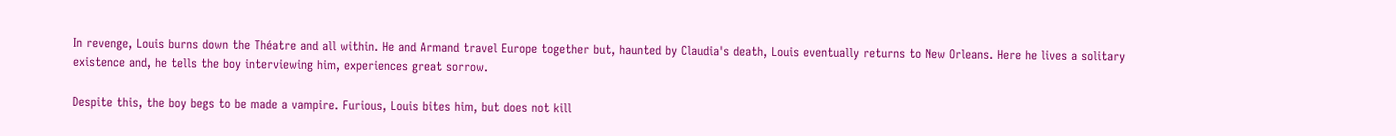In revenge, Louis burns down the Théatre and all within. He and Armand travel Europe together but, haunted by Claudia's death, Louis eventually returns to New Orleans. Here he lives a solitary existence and, he tells the boy interviewing him, experiences great sorrow.

Despite this, the boy begs to be made a vampire. Furious, Louis bites him, but does not kill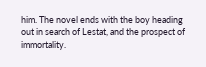him. The novel ends with the boy heading out in search of Lestat, and the prospect of immortality.